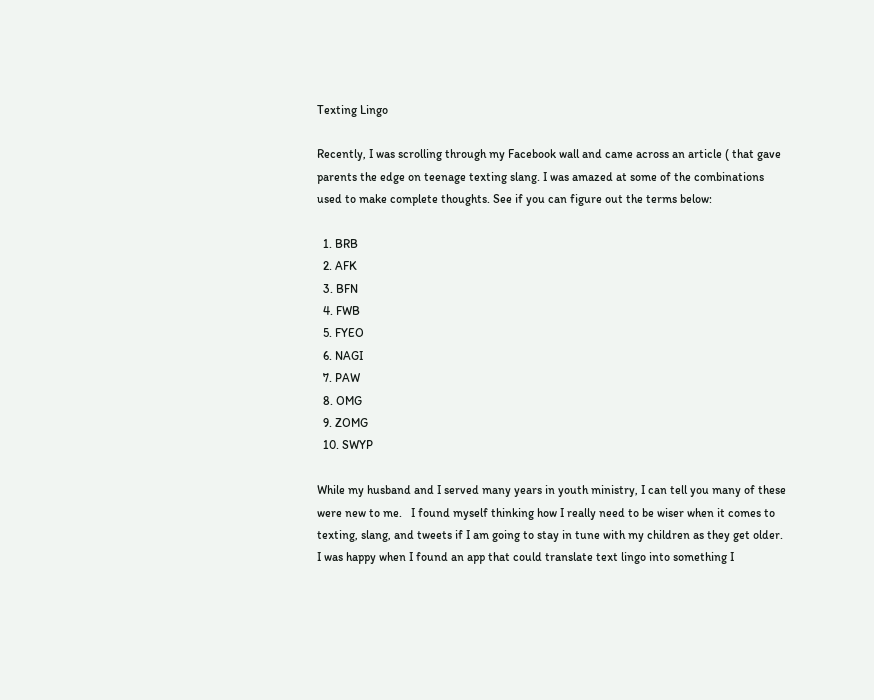Texting Lingo

Recently, I was scrolling through my Facebook wall and came across an article ( that gave parents the edge on teenage texting slang. I was amazed at some of the combinations used to make complete thoughts. See if you can figure out the terms below:

  1. BRB
  2. AFK
  3. BFN
  4. FWB
  5. FYEO
  6. NAGI
  7. PAW
  8. OMG
  9. ZOMG
  10. SWYP

While my husband and I served many years in youth ministry, I can tell you many of these were new to me.   I found myself thinking how I really need to be wiser when it comes to texting, slang, and tweets if I am going to stay in tune with my children as they get older.  I was happy when I found an app that could translate text lingo into something I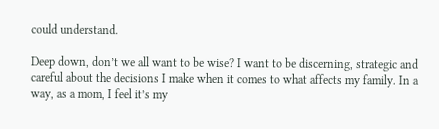could understand.

Deep down, don’t we all want to be wise? I want to be discerning, strategic and careful about the decisions I make when it comes to what affects my family. In a way, as a mom, I feel it’s my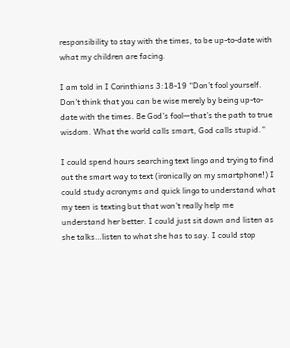responsibility to stay with the times, to be up-to-date with what my children are facing.

I am told in I Corinthians 3:18-19 “Don’t fool yourself. Don’t think that you can be wise merely by being up-to-date with the times. Be God’s fool—that’s the path to true wisdom. What the world calls smart, God calls stupid.”

I could spend hours searching text lingo and trying to find out the smart way to text (ironically on my smartphone!) I could study acronyms and quick lingo to understand what my teen is texting but that won’t really help me understand her better. I could just sit down and listen as she talks…listen to what she has to say. I could stop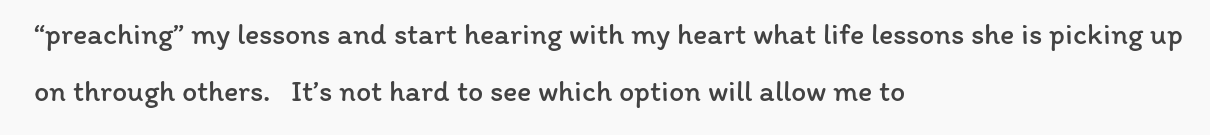“preaching” my lessons and start hearing with my heart what life lessons she is picking up on through others.   It’s not hard to see which option will allow me to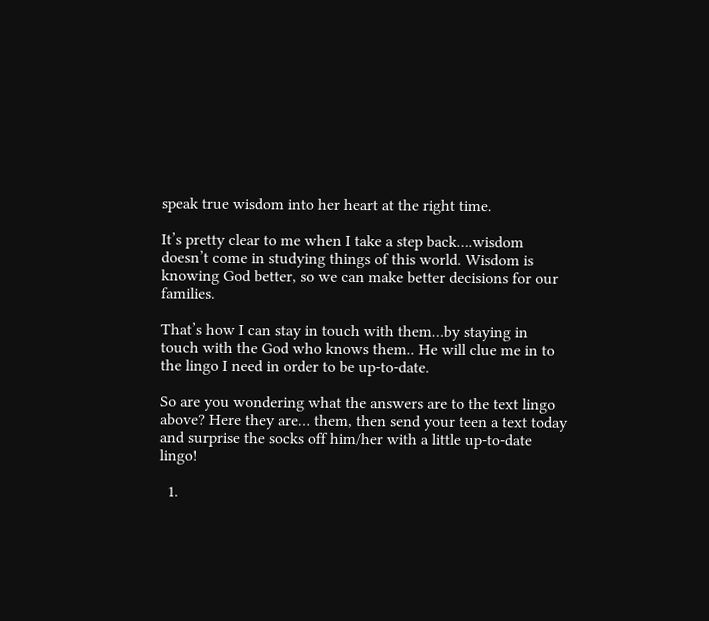speak true wisdom into her heart at the right time.

It’s pretty clear to me when I take a step back….wisdom doesn’t come in studying things of this world. Wisdom is knowing God better, so we can make better decisions for our families.

That’s how I can stay in touch with them…by staying in touch with the God who knows them.. He will clue me in to the lingo I need in order to be up-to-date.

So are you wondering what the answers are to the text lingo above? Here they are… them, then send your teen a text today and surprise the socks off him/her with a little up-to-date lingo!

  1.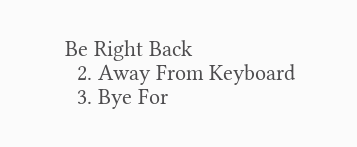Be Right Back
  2. Away From Keyboard
  3. Bye For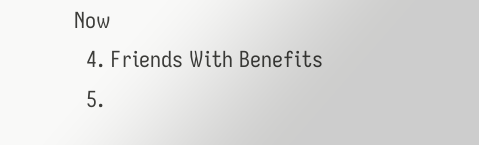Now
  4. Friends With Benefits
  5.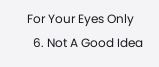For Your Eyes Only
  6. Not A Good Idea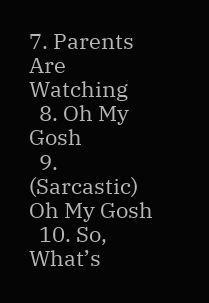7. Parents Are Watching
  8. Oh My Gosh
  9. (Sarcastic) Oh My Gosh
  10. So, What’s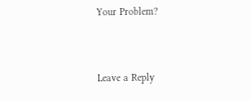Your Problem?


Leave a Reply